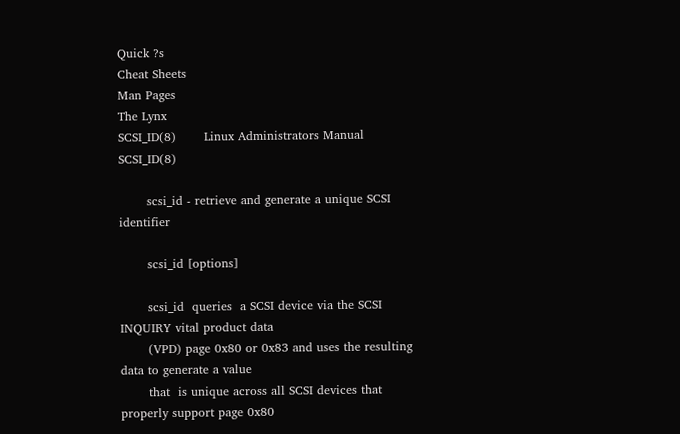Quick ?s
Cheat Sheets
Man Pages
The Lynx
SCSI_ID(8)       Linux Administrators Manual           SCSI_ID(8)

       scsi_id - retrieve and generate a unique SCSI identifier

       scsi_id [options]

       scsi_id  queries  a SCSI device via the SCSI INQUIRY vital product data
       (VPD) page 0x80 or 0x83 and uses the resulting data to generate a value
       that  is unique across all SCSI devices that properly support page 0x80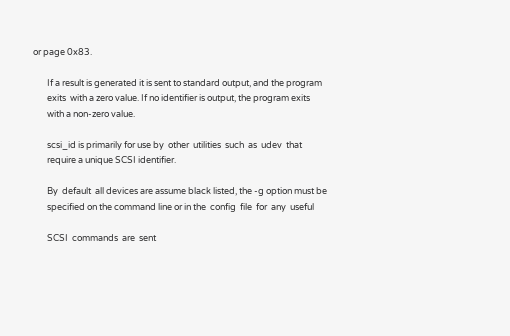or page 0x83.

       If a result is generated it is sent to standard output, and the program
       exits  with a zero value. If no identifier is output, the program exits
       with a non-zero value.

       scsi_id is primarily for use by  other  utilities  such  as  udev  that
       require a unique SCSI identifier.

       By  default  all devices are assume black listed, the -g option must be
       specified on the command line or in the  config  file  for  any  useful

       SCSI  commands  are  sent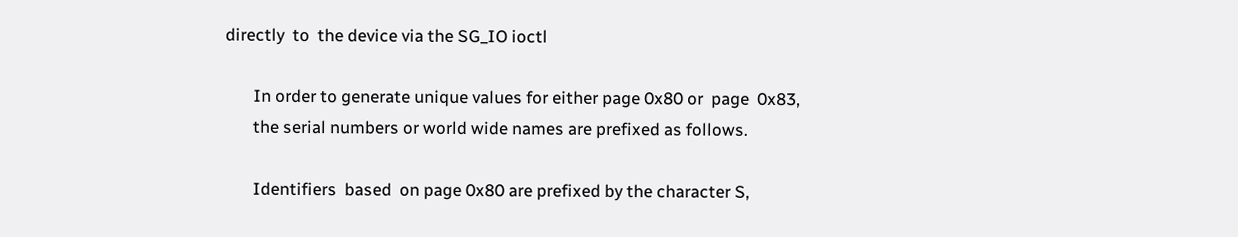directly  to  the device via the SG_IO ioctl

       In order to generate unique values for either page 0x80 or  page  0x83,
       the serial numbers or world wide names are prefixed as follows.

       Identifiers  based  on page 0x80 are prefixed by the character S,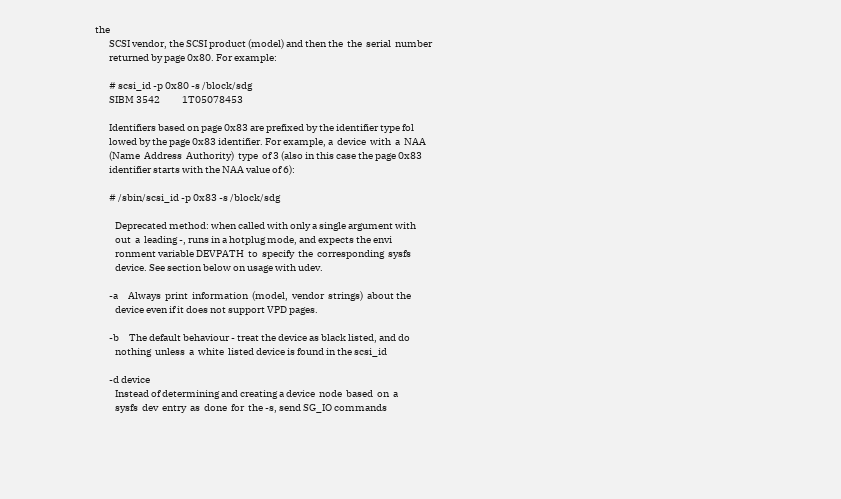the
       SCSI vendor, the SCSI product (model) and then the  the  serial  number
       returned by page 0x80. For example:

       # scsi_id -p 0x80 -s /block/sdg
       SIBM 3542           1T05078453

       Identifiers based on page 0x83 are prefixed by the identifier type fol
       lowed by the page 0x83 identifier. For example, a  device  with  a  NAA
       (Name  Address  Authority)  type  of 3 (also in this case the page 0x83
       identifier starts with the NAA value of 6):

       # /sbin/scsi_id -p 0x83 -s /block/sdg

          Deprecated method: when called with only a single argument with
          out  a  leading -, runs in a hotplug mode, and expects the envi
          ronment variable DEVPATH  to  specify  the  corresponding  sysfs
          device. See section below on usage with udev.

       -a     Always  print  information  (model,  vendor  strings)  about the
          device even if it does not support VPD pages.

       -b     The default behaviour - treat the device as black listed, and do
          nothing  unless  a  white  listed device is found in the scsi_id

       -d device
          Instead of determining and creating a device  node  based  on  a
          sysfs  dev  entry  as  done  for  the -s, send SG_IO commands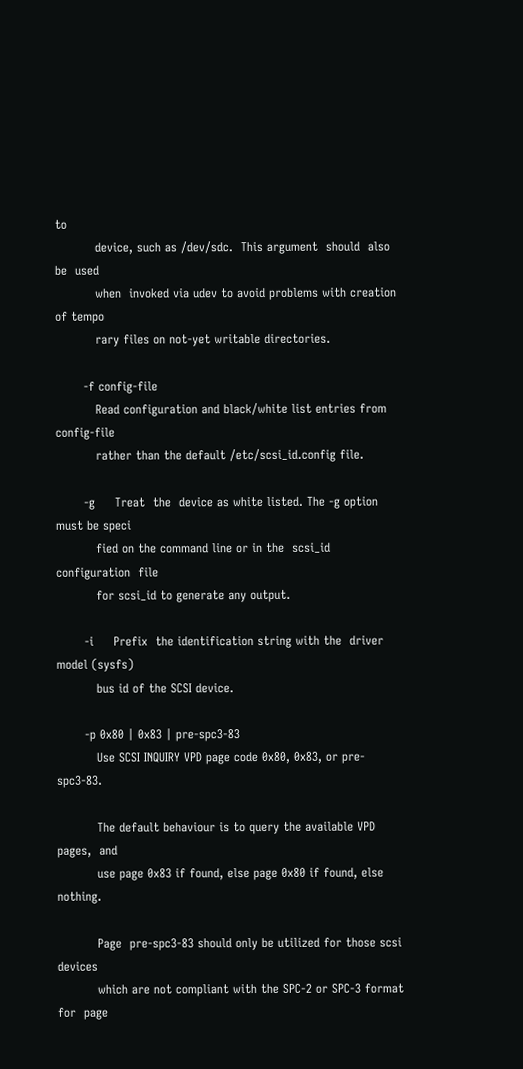to
          device, such as /dev/sdc.  This argument  should  also  be  used
          when  invoked via udev to avoid problems with creation of tempo
          rary files on not-yet writable directories.

       -f config-file
          Read configuration and black/white list entries from config-file
          rather than the default /etc/scsi_id.config file.

       -g     Treat  the  device as white listed. The -g option must be speci
          fied on the command line or in the  scsi_id  configuration  file
          for scsi_id to generate any output.

       -i     Prefix  the identification string with the  driver model (sysfs)
          bus id of the SCSI device.

       -p 0x80 | 0x83 | pre-spc3-83
          Use SCSI INQUIRY VPD page code 0x80, 0x83, or pre-spc3-83.

          The default behaviour is to query the available VPD  pages,  and
          use page 0x83 if found, else page 0x80 if found, else nothing.

          Page  pre-spc3-83 should only be utilized for those scsi devices
          which are not compliant with the SPC-2 or SPC-3 format for  page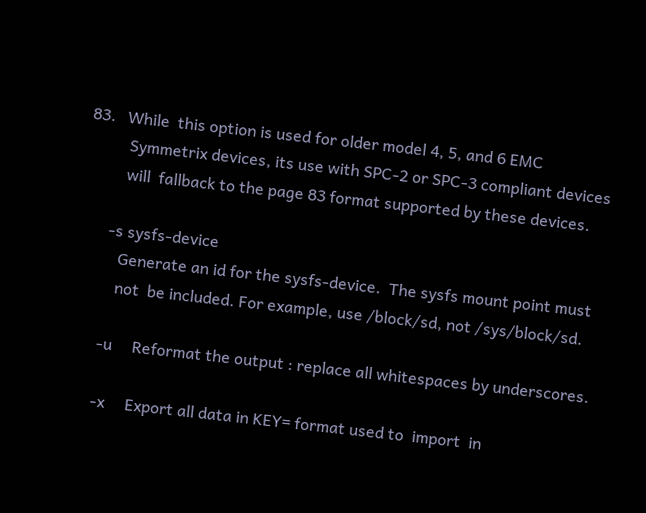83.   While  this option is used for older model 4, 5, and 6 EMC
          Symmetrix devices, its use with SPC-2 or SPC-3 compliant devices
          will  fallback to the page 83 format supported by these devices.

       -s sysfs-device
          Generate an id for the sysfs-device.  The sysfs mount point must
          not  be included. For example, use /block/sd, not /sys/block/sd.

       -u     Reformat the output : replace all whitespaces by underscores.

       -x     Export all data in KEY= format used to  import  in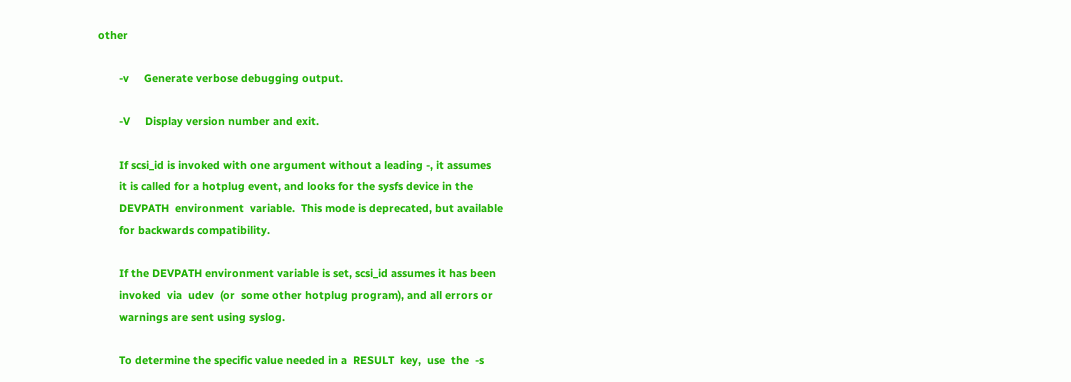other

       -v     Generate verbose debugging output.

       -V     Display version number and exit.

       If scsi_id is invoked with one argument without a leading -, it assumes
       it is called for a hotplug event, and looks for the sysfs device in the
       DEVPATH  environment  variable.  This mode is deprecated, but available
       for backwards compatibility.

       If the DEVPATH environment variable is set, scsi_id assumes it has been
       invoked  via  udev  (or  some other hotplug program), and all errors or
       warnings are sent using syslog.

       To determine the specific value needed in a  RESULT  key,  use  the  -s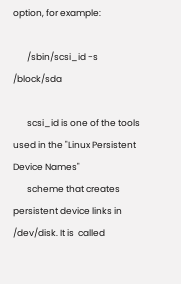option, for example:

       /sbin/scsi_id -s /block/sda

       scsi_id is one of the tools used in the "Linux Persistent Device Names"
       scheme that creates persistent device links in /dev/disk. It is  called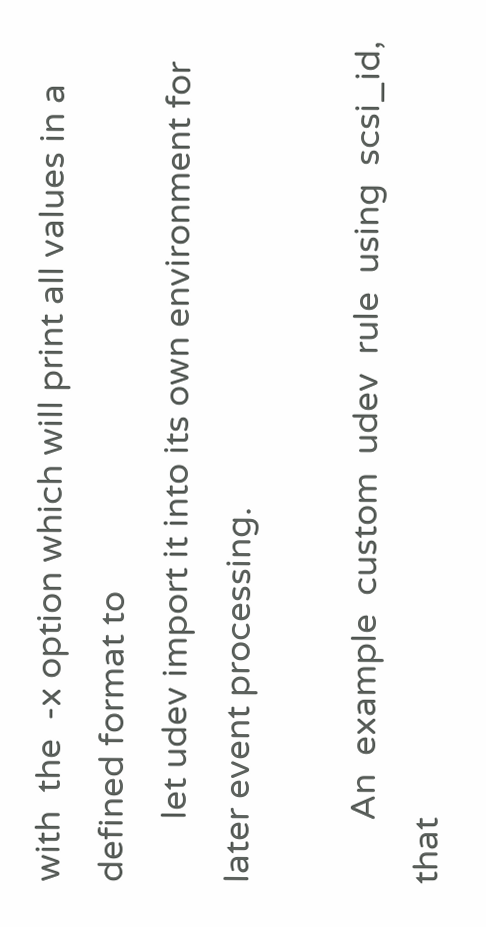with  the  -x option which will print all values in a defined format to
       let udev import it into its own environment for later event processing.

       An  example  custom  udev  rule  using  scsi_id, that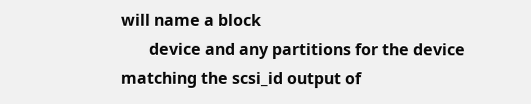will name a block
       device and any partitions for the device matching the scsi_id output of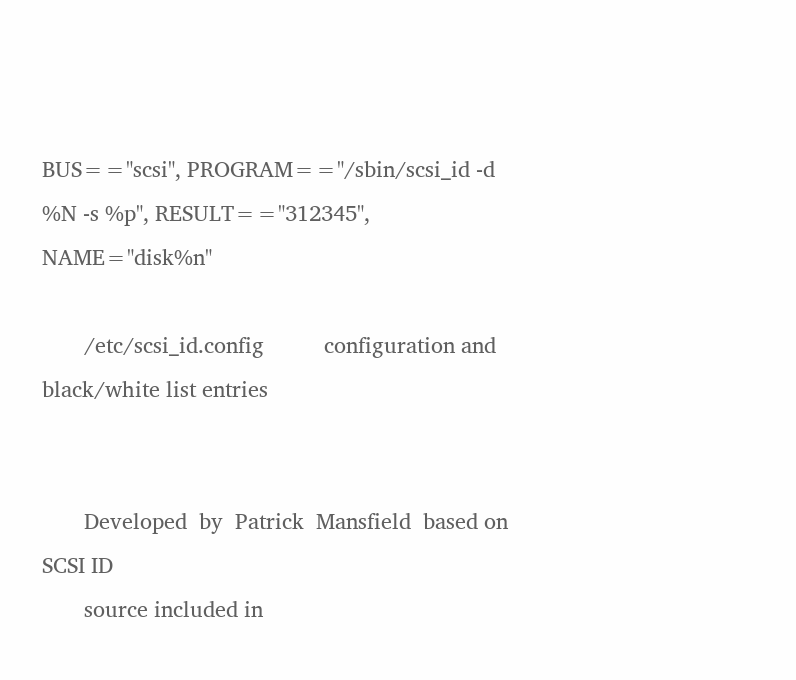BUS=="scsi", PROGRAM=="/sbin/scsi_id -d %N -s %p", RESULT=="312345", NAME="disk%n"

       /etc/scsi_id.config          configuration and black/white list entries


       Developed  by  Patrick  Mansfield  based on SCSI ID
       source included in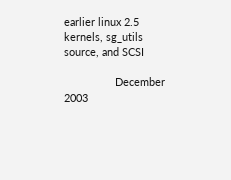earlier linux 2.5 kernels, sg_utils source, and SCSI

                 December 2003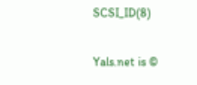SCSI_ID(8)

Yals.net is ©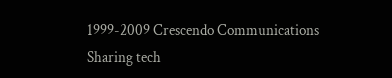1999-2009 Crescendo Communications
Sharing tech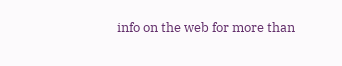info on the web for more than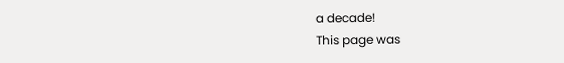a decade!
This page was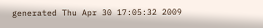generated Thu Apr 30 17:05:32 2009